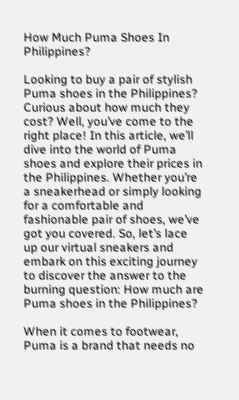How Much Puma Shoes In Philippines?

Looking to buy a pair of stylish Puma shoes in the Philippines? Curious about how much they cost? Well, you’ve come to the right place! In this article, we’ll dive into the world of Puma shoes and explore their prices in the Philippines. Whether you’re a sneakerhead or simply looking for a comfortable and fashionable pair of shoes, we’ve got you covered. So, let’s lace up our virtual sneakers and embark on this exciting journey to discover the answer to the burning question: How much are Puma shoes in the Philippines?

When it comes to footwear, Puma is a brand that needs no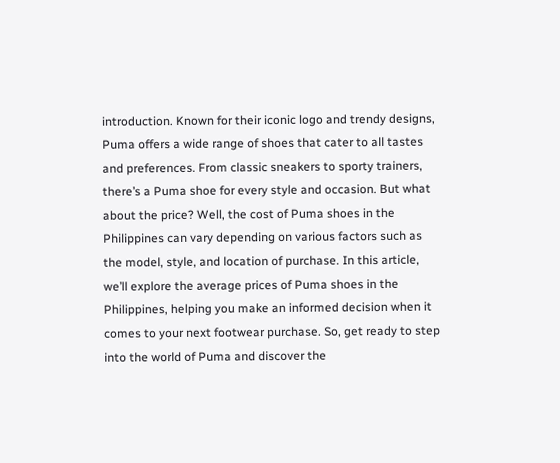introduction. Known for their iconic logo and trendy designs, Puma offers a wide range of shoes that cater to all tastes and preferences. From classic sneakers to sporty trainers, there’s a Puma shoe for every style and occasion. But what about the price? Well, the cost of Puma shoes in the Philippines can vary depending on various factors such as the model, style, and location of purchase. In this article, we’ll explore the average prices of Puma shoes in the Philippines, helping you make an informed decision when it comes to your next footwear purchase. So, get ready to step into the world of Puma and discover the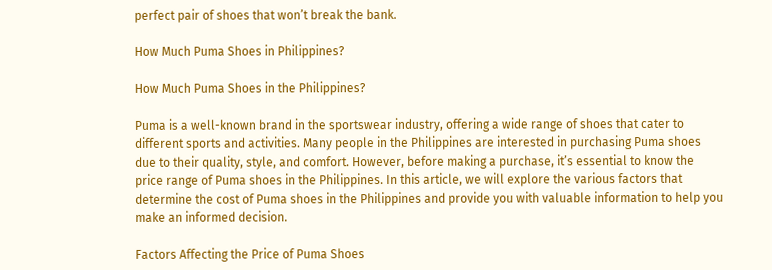perfect pair of shoes that won’t break the bank.

How Much Puma Shoes in Philippines?

How Much Puma Shoes in the Philippines?

Puma is a well-known brand in the sportswear industry, offering a wide range of shoes that cater to different sports and activities. Many people in the Philippines are interested in purchasing Puma shoes due to their quality, style, and comfort. However, before making a purchase, it’s essential to know the price range of Puma shoes in the Philippines. In this article, we will explore the various factors that determine the cost of Puma shoes in the Philippines and provide you with valuable information to help you make an informed decision.

Factors Affecting the Price of Puma Shoes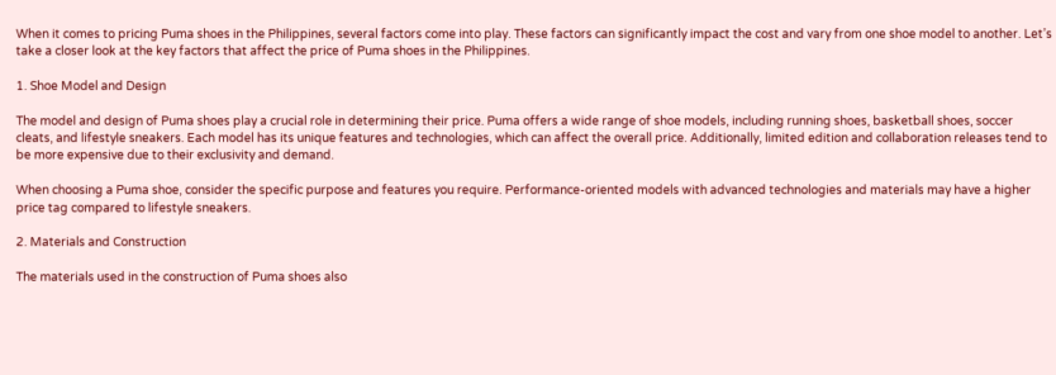When it comes to pricing Puma shoes in the Philippines, several factors come into play. These factors can significantly impact the cost and vary from one shoe model to another. Let’s take a closer look at the key factors that affect the price of Puma shoes in the Philippines.

1. Shoe Model and Design

The model and design of Puma shoes play a crucial role in determining their price. Puma offers a wide range of shoe models, including running shoes, basketball shoes, soccer cleats, and lifestyle sneakers. Each model has its unique features and technologies, which can affect the overall price. Additionally, limited edition and collaboration releases tend to be more expensive due to their exclusivity and demand.

When choosing a Puma shoe, consider the specific purpose and features you require. Performance-oriented models with advanced technologies and materials may have a higher price tag compared to lifestyle sneakers.

2. Materials and Construction

The materials used in the construction of Puma shoes also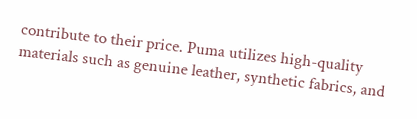contribute to their price. Puma utilizes high-quality materials such as genuine leather, synthetic fabrics, and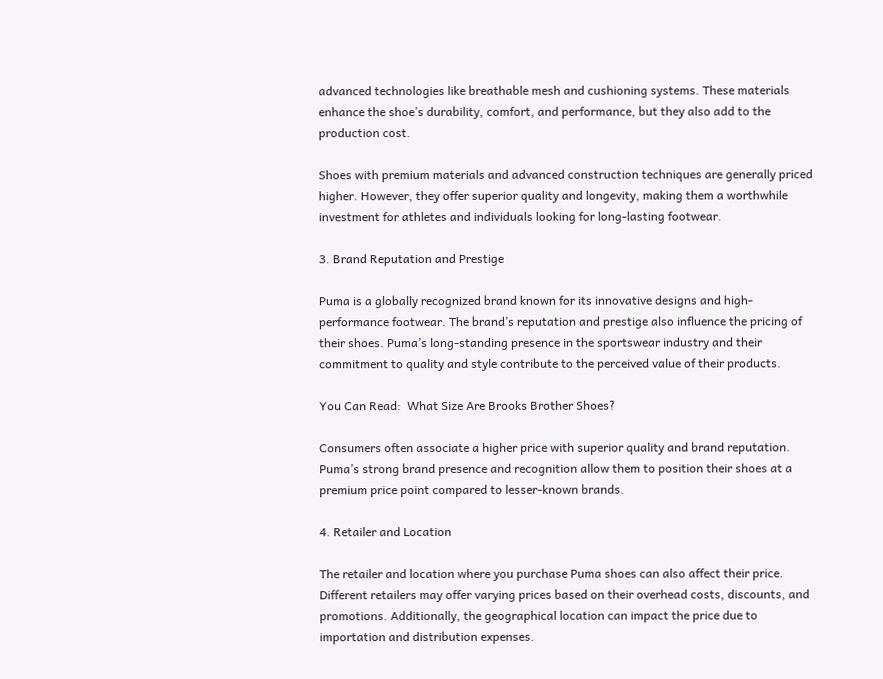advanced technologies like breathable mesh and cushioning systems. These materials enhance the shoe’s durability, comfort, and performance, but they also add to the production cost.

Shoes with premium materials and advanced construction techniques are generally priced higher. However, they offer superior quality and longevity, making them a worthwhile investment for athletes and individuals looking for long-lasting footwear.

3. Brand Reputation and Prestige

Puma is a globally recognized brand known for its innovative designs and high-performance footwear. The brand’s reputation and prestige also influence the pricing of their shoes. Puma’s long-standing presence in the sportswear industry and their commitment to quality and style contribute to the perceived value of their products.

You Can Read:  What Size Are Brooks Brother Shoes?

Consumers often associate a higher price with superior quality and brand reputation. Puma’s strong brand presence and recognition allow them to position their shoes at a premium price point compared to lesser-known brands.

4. Retailer and Location

The retailer and location where you purchase Puma shoes can also affect their price. Different retailers may offer varying prices based on their overhead costs, discounts, and promotions. Additionally, the geographical location can impact the price due to importation and distribution expenses.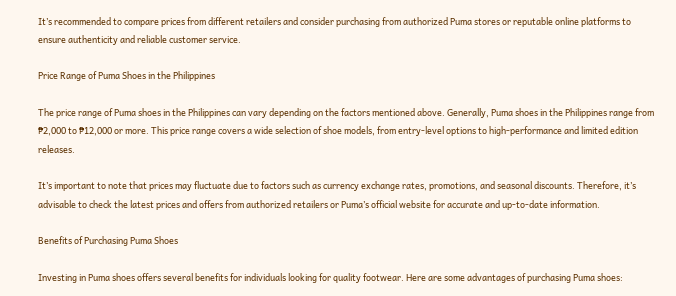It’s recommended to compare prices from different retailers and consider purchasing from authorized Puma stores or reputable online platforms to ensure authenticity and reliable customer service.

Price Range of Puma Shoes in the Philippines

The price range of Puma shoes in the Philippines can vary depending on the factors mentioned above. Generally, Puma shoes in the Philippines range from ₱2,000 to ₱12,000 or more. This price range covers a wide selection of shoe models, from entry-level options to high-performance and limited edition releases.

It’s important to note that prices may fluctuate due to factors such as currency exchange rates, promotions, and seasonal discounts. Therefore, it’s advisable to check the latest prices and offers from authorized retailers or Puma’s official website for accurate and up-to-date information.

Benefits of Purchasing Puma Shoes

Investing in Puma shoes offers several benefits for individuals looking for quality footwear. Here are some advantages of purchasing Puma shoes: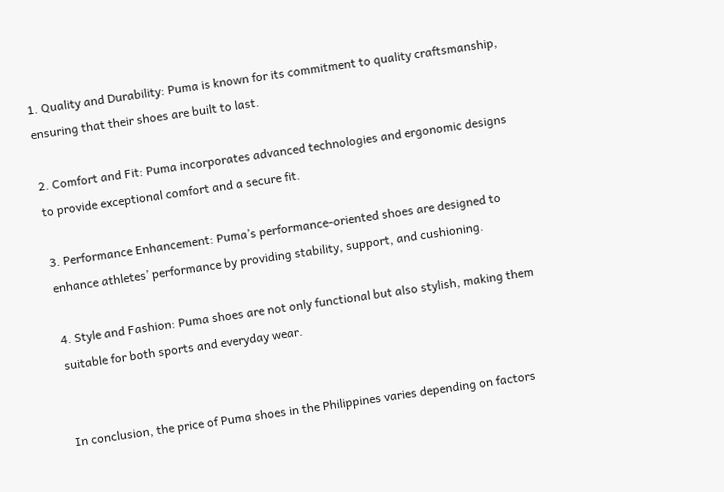1. Quality and Durability: Puma is known for its commitment to quality craftsmanship, ensuring that their shoes are built to last.

2. Comfort and Fit: Puma incorporates advanced technologies and ergonomic designs to provide exceptional comfort and a secure fit.

3. Performance Enhancement: Puma’s performance-oriented shoes are designed to enhance athletes’ performance by providing stability, support, and cushioning.

4. Style and Fashion: Puma shoes are not only functional but also stylish, making them suitable for both sports and everyday wear.


In conclusion, the price of Puma shoes in the Philippines varies depending on factors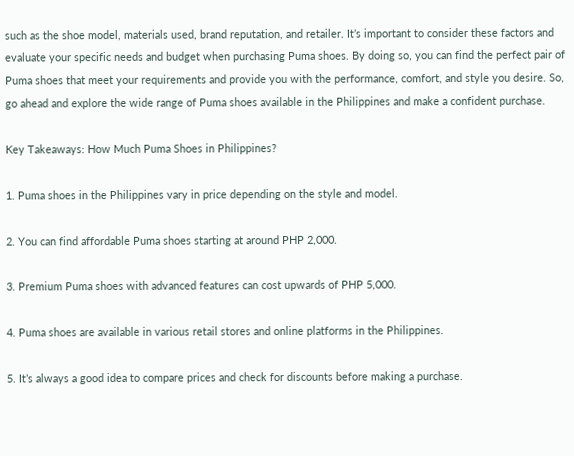such as the shoe model, materials used, brand reputation, and retailer. It’s important to consider these factors and evaluate your specific needs and budget when purchasing Puma shoes. By doing so, you can find the perfect pair of Puma shoes that meet your requirements and provide you with the performance, comfort, and style you desire. So, go ahead and explore the wide range of Puma shoes available in the Philippines and make a confident purchase.

Key Takeaways: How Much Puma Shoes in Philippines?

1. Puma shoes in the Philippines vary in price depending on the style and model.

2. You can find affordable Puma shoes starting at around PHP 2,000.

3. Premium Puma shoes with advanced features can cost upwards of PHP 5,000.

4. Puma shoes are available in various retail stores and online platforms in the Philippines.

5. It’s always a good idea to compare prices and check for discounts before making a purchase.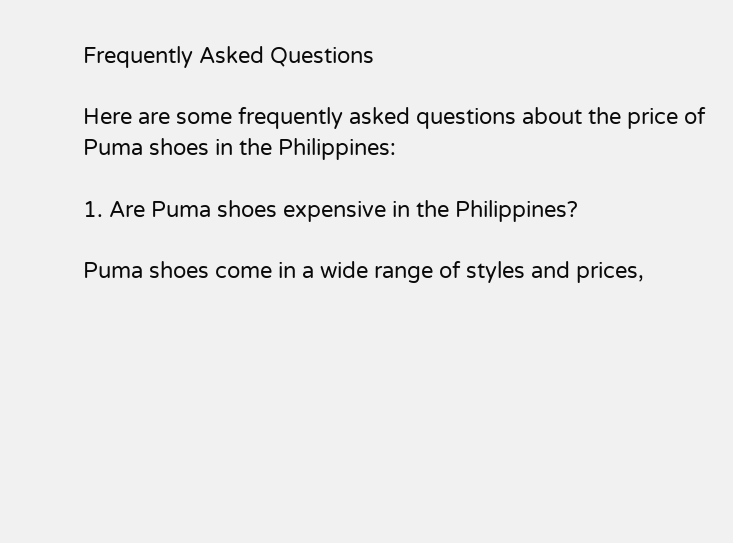Frequently Asked Questions

Here are some frequently asked questions about the price of Puma shoes in the Philippines:

1. Are Puma shoes expensive in the Philippines?

Puma shoes come in a wide range of styles and prices,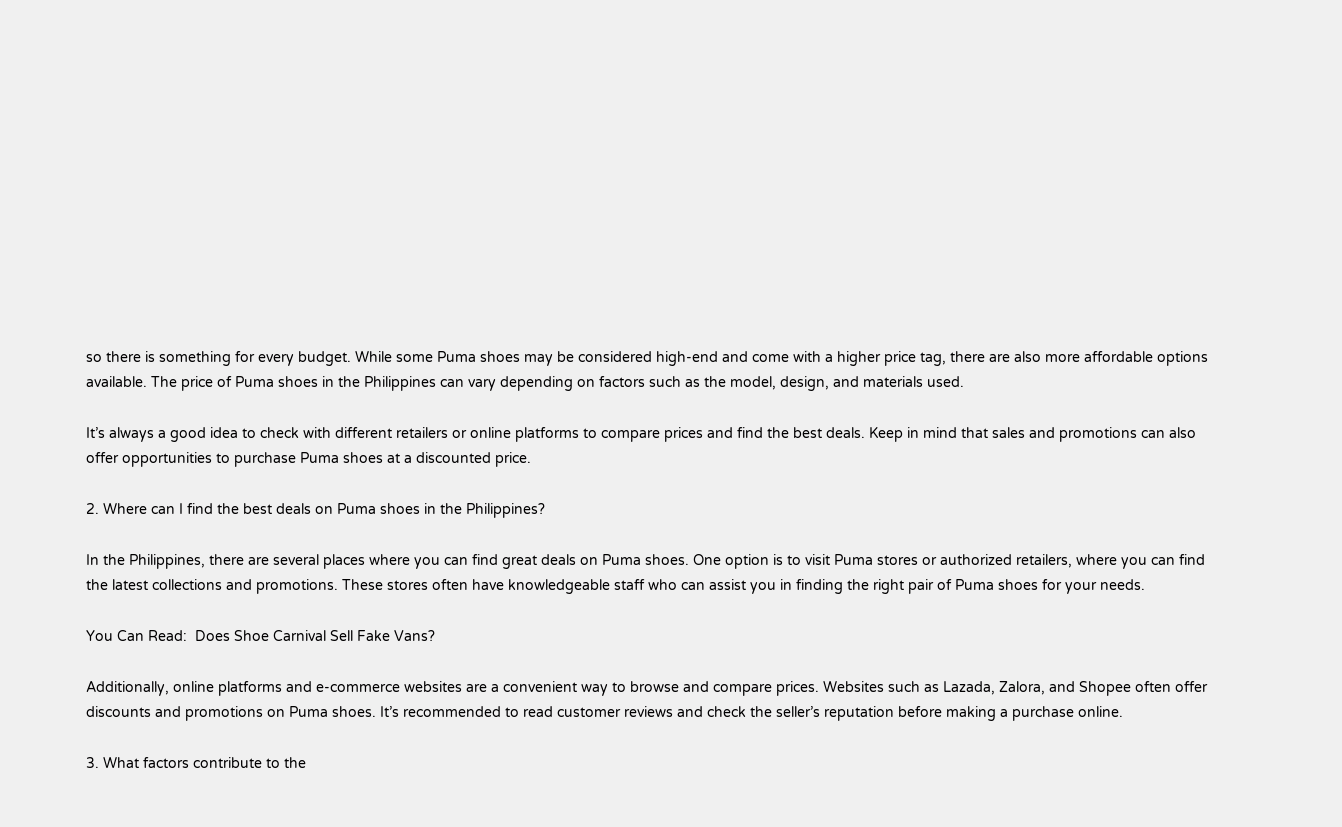so there is something for every budget. While some Puma shoes may be considered high-end and come with a higher price tag, there are also more affordable options available. The price of Puma shoes in the Philippines can vary depending on factors such as the model, design, and materials used.

It’s always a good idea to check with different retailers or online platforms to compare prices and find the best deals. Keep in mind that sales and promotions can also offer opportunities to purchase Puma shoes at a discounted price.

2. Where can I find the best deals on Puma shoes in the Philippines?

In the Philippines, there are several places where you can find great deals on Puma shoes. One option is to visit Puma stores or authorized retailers, where you can find the latest collections and promotions. These stores often have knowledgeable staff who can assist you in finding the right pair of Puma shoes for your needs.

You Can Read:  Does Shoe Carnival Sell Fake Vans?

Additionally, online platforms and e-commerce websites are a convenient way to browse and compare prices. Websites such as Lazada, Zalora, and Shopee often offer discounts and promotions on Puma shoes. It’s recommended to read customer reviews and check the seller’s reputation before making a purchase online.

3. What factors contribute to the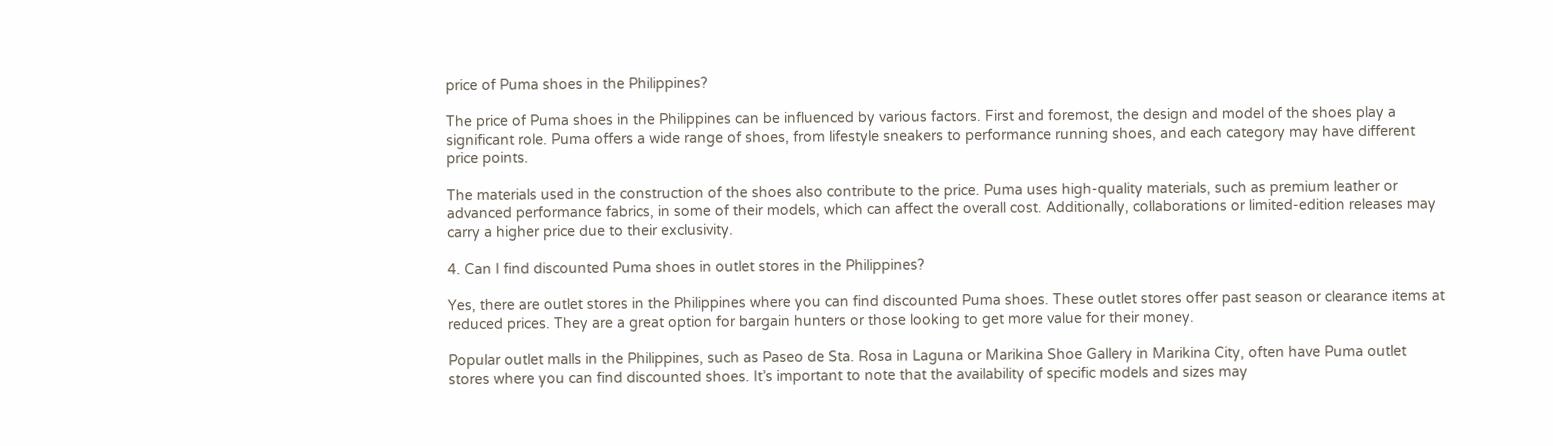price of Puma shoes in the Philippines?

The price of Puma shoes in the Philippines can be influenced by various factors. First and foremost, the design and model of the shoes play a significant role. Puma offers a wide range of shoes, from lifestyle sneakers to performance running shoes, and each category may have different price points.

The materials used in the construction of the shoes also contribute to the price. Puma uses high-quality materials, such as premium leather or advanced performance fabrics, in some of their models, which can affect the overall cost. Additionally, collaborations or limited-edition releases may carry a higher price due to their exclusivity.

4. Can I find discounted Puma shoes in outlet stores in the Philippines?

Yes, there are outlet stores in the Philippines where you can find discounted Puma shoes. These outlet stores offer past season or clearance items at reduced prices. They are a great option for bargain hunters or those looking to get more value for their money.

Popular outlet malls in the Philippines, such as Paseo de Sta. Rosa in Laguna or Marikina Shoe Gallery in Marikina City, often have Puma outlet stores where you can find discounted shoes. It’s important to note that the availability of specific models and sizes may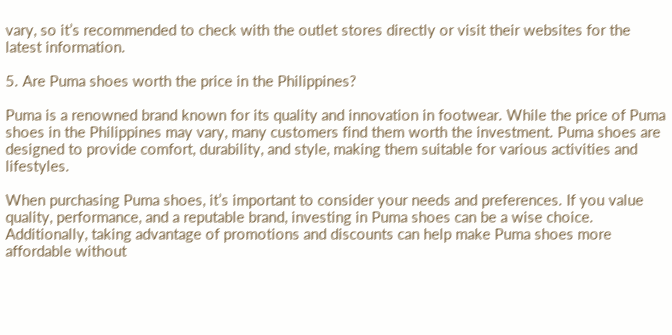vary, so it’s recommended to check with the outlet stores directly or visit their websites for the latest information.

5. Are Puma shoes worth the price in the Philippines?

Puma is a renowned brand known for its quality and innovation in footwear. While the price of Puma shoes in the Philippines may vary, many customers find them worth the investment. Puma shoes are designed to provide comfort, durability, and style, making them suitable for various activities and lifestyles.

When purchasing Puma shoes, it’s important to consider your needs and preferences. If you value quality, performance, and a reputable brand, investing in Puma shoes can be a wise choice. Additionally, taking advantage of promotions and discounts can help make Puma shoes more affordable without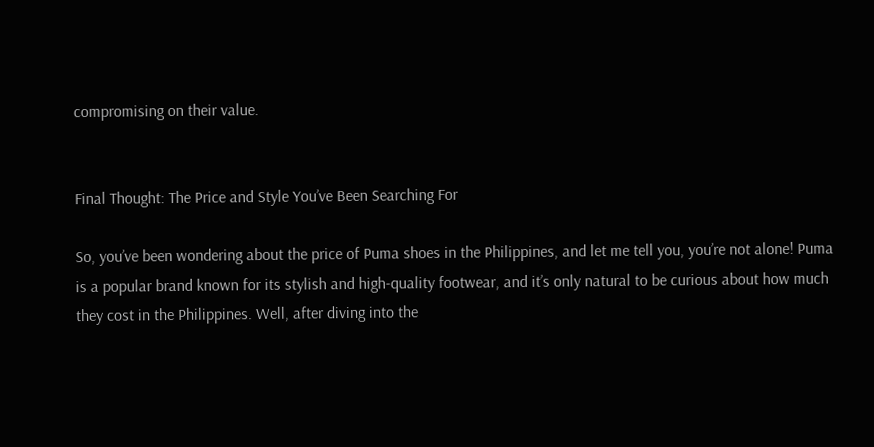compromising on their value.


Final Thought: The Price and Style You’ve Been Searching For

So, you’ve been wondering about the price of Puma shoes in the Philippines, and let me tell you, you’re not alone! Puma is a popular brand known for its stylish and high-quality footwear, and it’s only natural to be curious about how much they cost in the Philippines. Well, after diving into the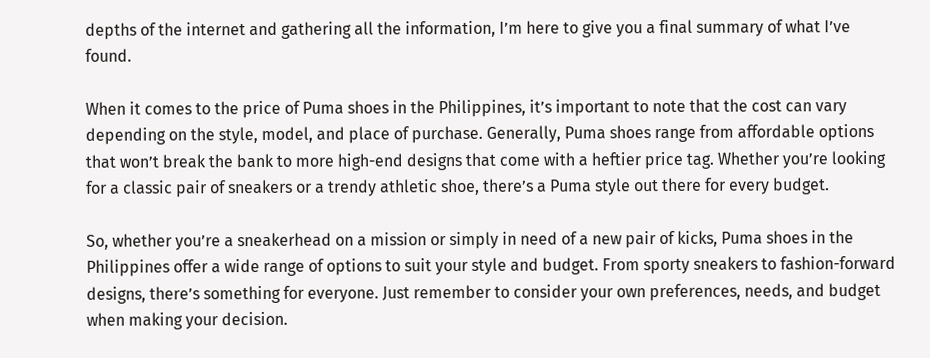depths of the internet and gathering all the information, I’m here to give you a final summary of what I’ve found.

When it comes to the price of Puma shoes in the Philippines, it’s important to note that the cost can vary depending on the style, model, and place of purchase. Generally, Puma shoes range from affordable options that won’t break the bank to more high-end designs that come with a heftier price tag. Whether you’re looking for a classic pair of sneakers or a trendy athletic shoe, there’s a Puma style out there for every budget.

So, whether you’re a sneakerhead on a mission or simply in need of a new pair of kicks, Puma shoes in the Philippines offer a wide range of options to suit your style and budget. From sporty sneakers to fashion-forward designs, there’s something for everyone. Just remember to consider your own preferences, needs, and budget when making your decision.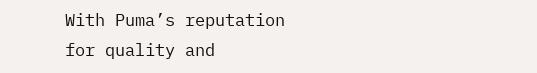With Puma’s reputation for quality and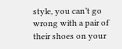style, you can’t go wrong with a pair of their shoes on your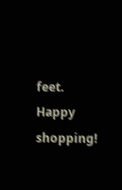feet. Happy shopping!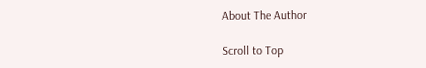About The Author

Scroll to Top